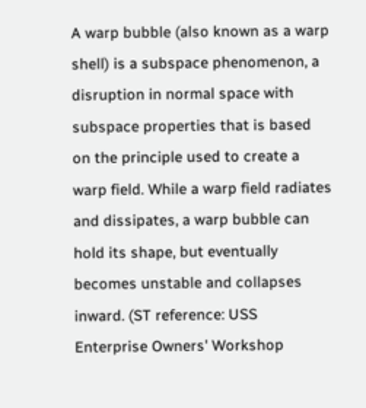A warp bubble (also known as a warp shell) is a subspace phenomenon, a disruption in normal space with subspace properties that is based on the principle used to create a warp field. While a warp field radiates and dissipates, a warp bubble can hold its shape, but eventually becomes unstable and collapses inward. (ST reference: USS Enterprise Owners' Workshop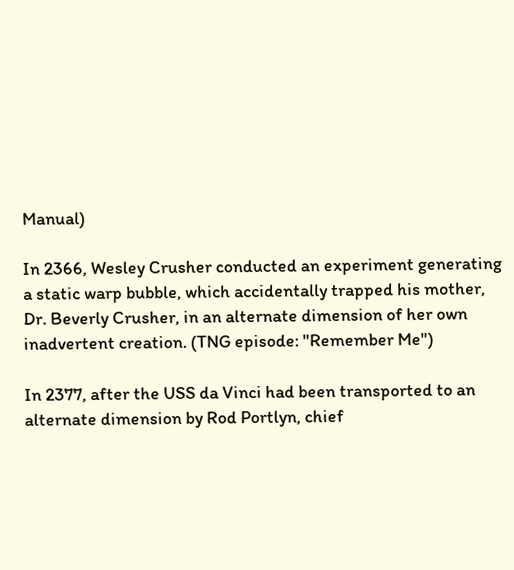Manual)

In 2366, Wesley Crusher conducted an experiment generating a static warp bubble, which accidentally trapped his mother, Dr. Beverly Crusher, in an alternate dimension of her own inadvertent creation. (TNG episode: "Remember Me")

In 2377, after the USS da Vinci had been transported to an alternate dimension by Rod Portlyn, chief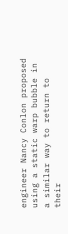engineer Nancy Conlon proposed using a static warp bubble in a similar way to return to their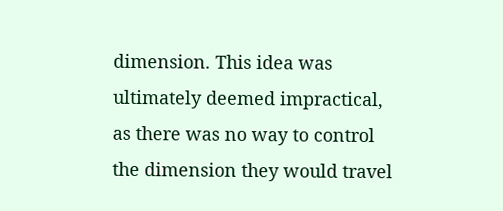dimension. This idea was ultimately deemed impractical, as there was no way to control the dimension they would travel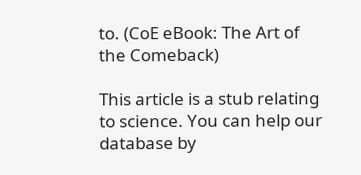to. (CoE eBook: The Art of the Comeback)

This article is a stub relating to science. You can help our database by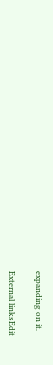expanding on it.

External linksEdit